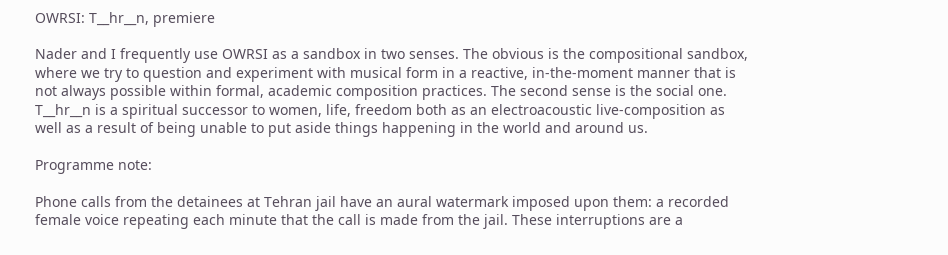OWRSI: T__hr__n, premiere

Nader and I frequently use OWRSI as a sandbox in two senses. The obvious is the compositional sandbox, where we try to question and experiment with musical form in a reactive, in-the-moment manner that is not always possible within formal, academic composition practices. The second sense is the social one. T__hr__n is a spiritual successor to women, life, freedom both as an electroacoustic live-composition as well as a result of being unable to put aside things happening in the world and around us.

Programme note:

Phone calls from the detainees at Tehran jail have an aural watermark imposed upon them: a recorded female voice repeating each minute that the call is made from the jail. These interruptions are a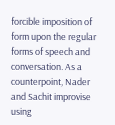forcible imposition of form upon the regular forms of speech and conversation. As a counterpoint, Nader and Sachit improvise using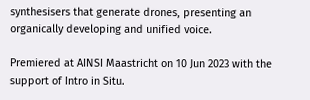synthesisers that generate drones, presenting an organically developing and unified voice.

Premiered at AINSI Maastricht on 10 Jun 2023 with the support of Intro in Situ.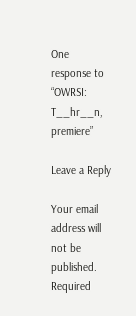One response to “OWRSI: T__hr__n, premiere”

Leave a Reply

Your email address will not be published. Required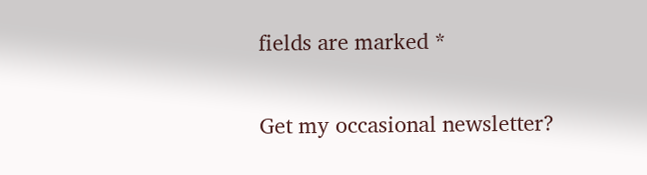fields are marked *

Get my occasional newsletter?